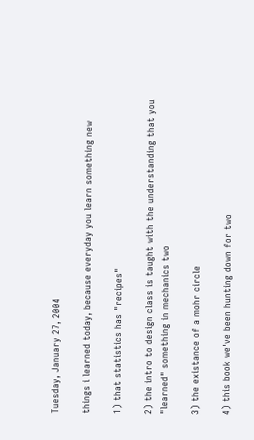Tuesday, January 27, 2004

things i learned today, because everyday you learn something new

1) that statistics has "recipes"

2) the intro to design class is taught with the understanding that you "learned" something in mechanics two

3) the existance of a mohr circle

4) this book we've been hunting down for two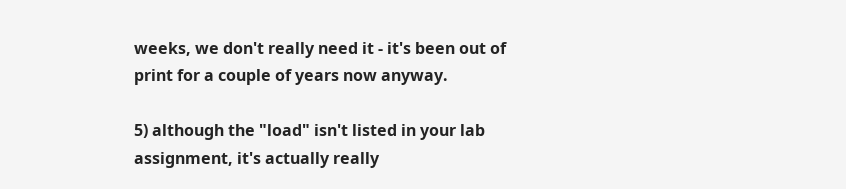weeks, we don't really need it - it's been out of print for a couple of years now anyway.

5) although the "load" isn't listed in your lab assignment, it's actually really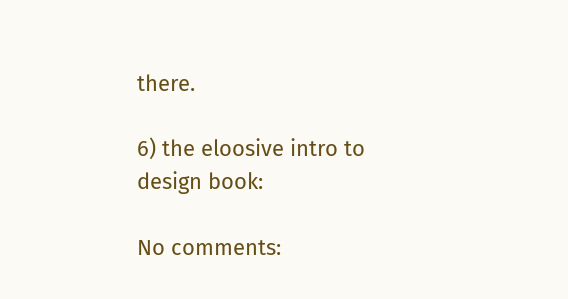there.

6) the eloosive intro to design book:

No comments: